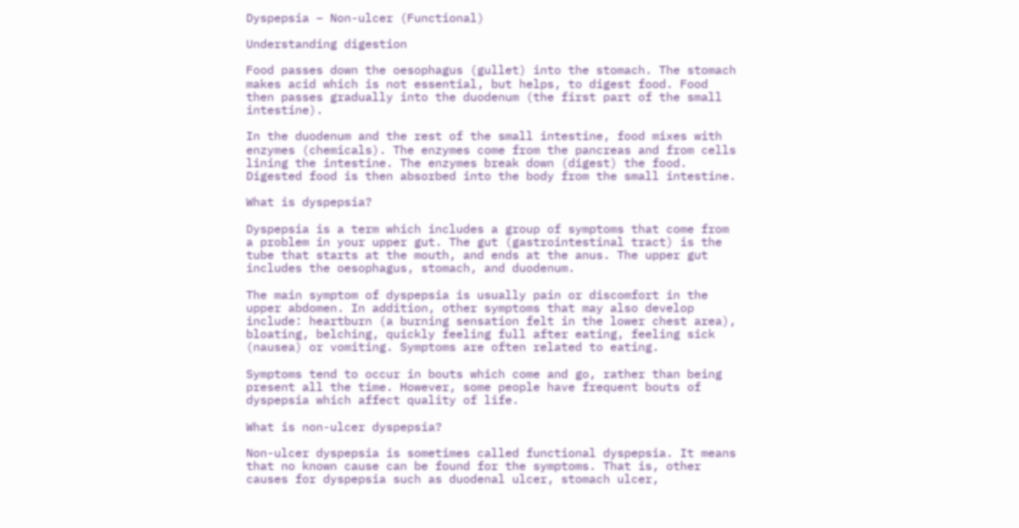Dyspepsia – Non-ulcer (Functional)

Understanding digestion

Food passes down the oesophagus (gullet) into the stomach. The stomach makes acid which is not essential, but helps, to digest food. Food then passes gradually into the duodenum (the first part of the small intestine).

In the duodenum and the rest of the small intestine, food mixes with enzymes (chemicals). The enzymes come from the pancreas and from cells lining the intestine. The enzymes break down (digest) the food. Digested food is then absorbed into the body from the small intestine.

What is dyspepsia?

Dyspepsia is a term which includes a group of symptoms that come from a problem in your upper gut. The gut (gastrointestinal tract) is the tube that starts at the mouth, and ends at the anus. The upper gut includes the oesophagus, stomach, and duodenum.

The main symptom of dyspepsia is usually pain or discomfort in the upper abdomen. In addition, other symptoms that may also develop include: heartburn (a burning sensation felt in the lower chest area), bloating, belching, quickly feeling full after eating, feeling sick (nausea) or vomiting. Symptoms are often related to eating.

Symptoms tend to occur in bouts which come and go, rather than being present all the time. However, some people have frequent bouts of dyspepsia which affect quality of life.

What is non-ulcer dyspepsia?

Non-ulcer dyspepsia is sometimes called functional dyspepsia. It means that no known cause can be found for the symptoms. That is, other causes for dyspepsia such as duodenal ulcer, stomach ulcer,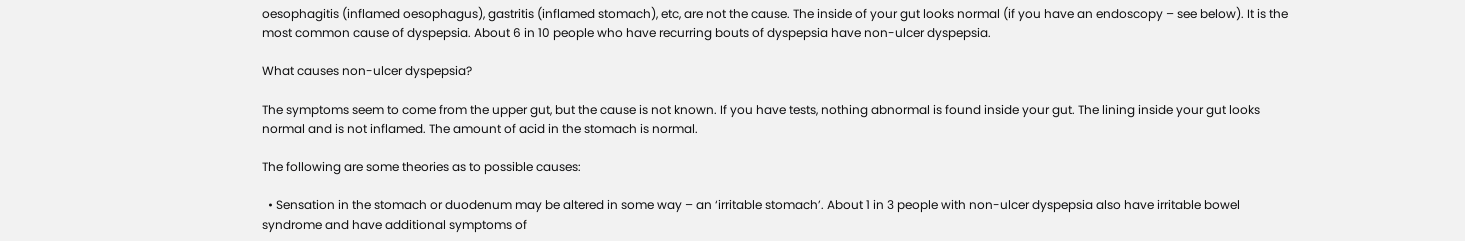oesophagitis (inflamed oesophagus), gastritis (inflamed stomach), etc, are not the cause. The inside of your gut looks normal (if you have an endoscopy – see below). It is the most common cause of dyspepsia. About 6 in 10 people who have recurring bouts of dyspepsia have non-ulcer dyspepsia.

What causes non-ulcer dyspepsia?

The symptoms seem to come from the upper gut, but the cause is not known. If you have tests, nothing abnormal is found inside your gut. The lining inside your gut looks normal and is not inflamed. The amount of acid in the stomach is normal.

The following are some theories as to possible causes:

  • Sensation in the stomach or duodenum may be altered in some way – an ‘irritable stomach’. About 1 in 3 people with non-ulcer dyspepsia also have irritable bowel syndrome and have additional symptoms of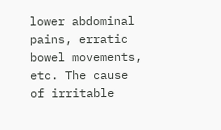lower abdominal pains, erratic bowel movements, etc. The cause of irritable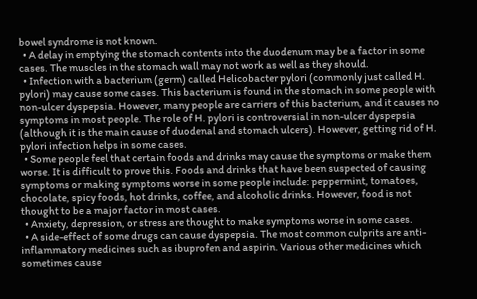bowel syndrome is not known.
  • A delay in emptying the stomach contents into the duodenum may be a factor in some cases. The muscles in the stomach wall may not work as well as they should.
  • Infection with a bacterium (germ) called Helicobacter pylori (commonly just called H. pylori) may cause some cases. This bacterium is found in the stomach in some people with non-ulcer dyspepsia. However, many people are carriers of this bacterium, and it causes no symptoms in most people. The role of H. pylori is controversial in non-ulcer dyspepsia (although it is the main cause of duodenal and stomach ulcers). However, getting rid of H. pylori infection helps in some cases.
  • Some people feel that certain foods and drinks may cause the symptoms or make them worse. It is difficult to prove this. Foods and drinks that have been suspected of causing symptoms or making symptoms worse in some people include: peppermint, tomatoes, chocolate, spicy foods, hot drinks, coffee, and alcoholic drinks. However, food is not thought to be a major factor in most cases.
  • Anxiety, depression, or stress are thought to make symptoms worse in some cases.
  • A side-effect of some drugs can cause dyspepsia. The most common culprits are anti-inflammatory medicines such as ibuprofen and aspirin. Various other medicines which sometimes cause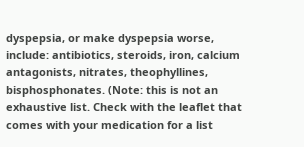dyspepsia, or make dyspepsia worse, include: antibiotics, steroids, iron, calcium antagonists, nitrates, theophyllines, bisphosphonates. (Note: this is not an exhaustive list. Check with the leaflet that comes with your medication for a list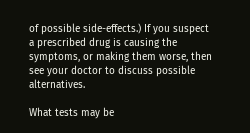of possible side-effects.) If you suspect a prescribed drug is causing the symptoms, or making them worse, then see your doctor to discuss possible alternatives.

What tests may be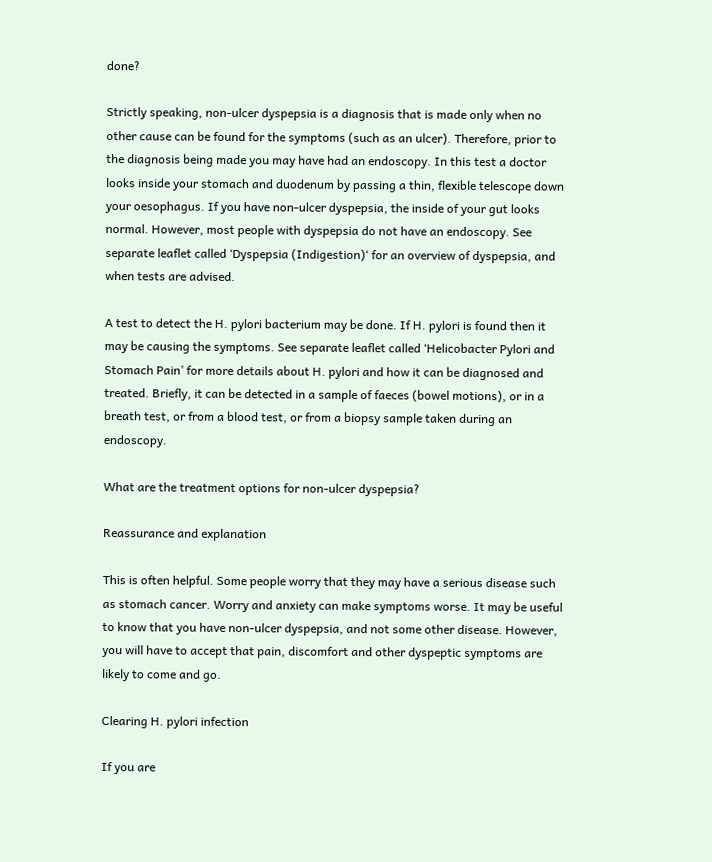done?

Strictly speaking, non-ulcer dyspepsia is a diagnosis that is made only when no other cause can be found for the symptoms (such as an ulcer). Therefore, prior to the diagnosis being made you may have had an endoscopy. In this test a doctor looks inside your stomach and duodenum by passing a thin, flexible telescope down your oesophagus. If you have non-ulcer dyspepsia, the inside of your gut looks normal. However, most people with dyspepsia do not have an endoscopy. See separate leaflet called ‘Dyspepsia (Indigestion)‘ for an overview of dyspepsia, and when tests are advised.

A test to detect the H. pylori bacterium may be done. If H. pylori is found then it may be causing the symptoms. See separate leaflet called ‘Helicobacter Pylori and Stomach Pain’ for more details about H. pylori and how it can be diagnosed and treated. Briefly, it can be detected in a sample of faeces (bowel motions), or in a breath test, or from a blood test, or from a biopsy sample taken during an endoscopy.

What are the treatment options for non-ulcer dyspepsia?

Reassurance and explanation

This is often helpful. Some people worry that they may have a serious disease such as stomach cancer. Worry and anxiety can make symptoms worse. It may be useful to know that you have non-ulcer dyspepsia, and not some other disease. However, you will have to accept that pain, discomfort and other dyspeptic symptoms are likely to come and go.

Clearing H. pylori infection

If you are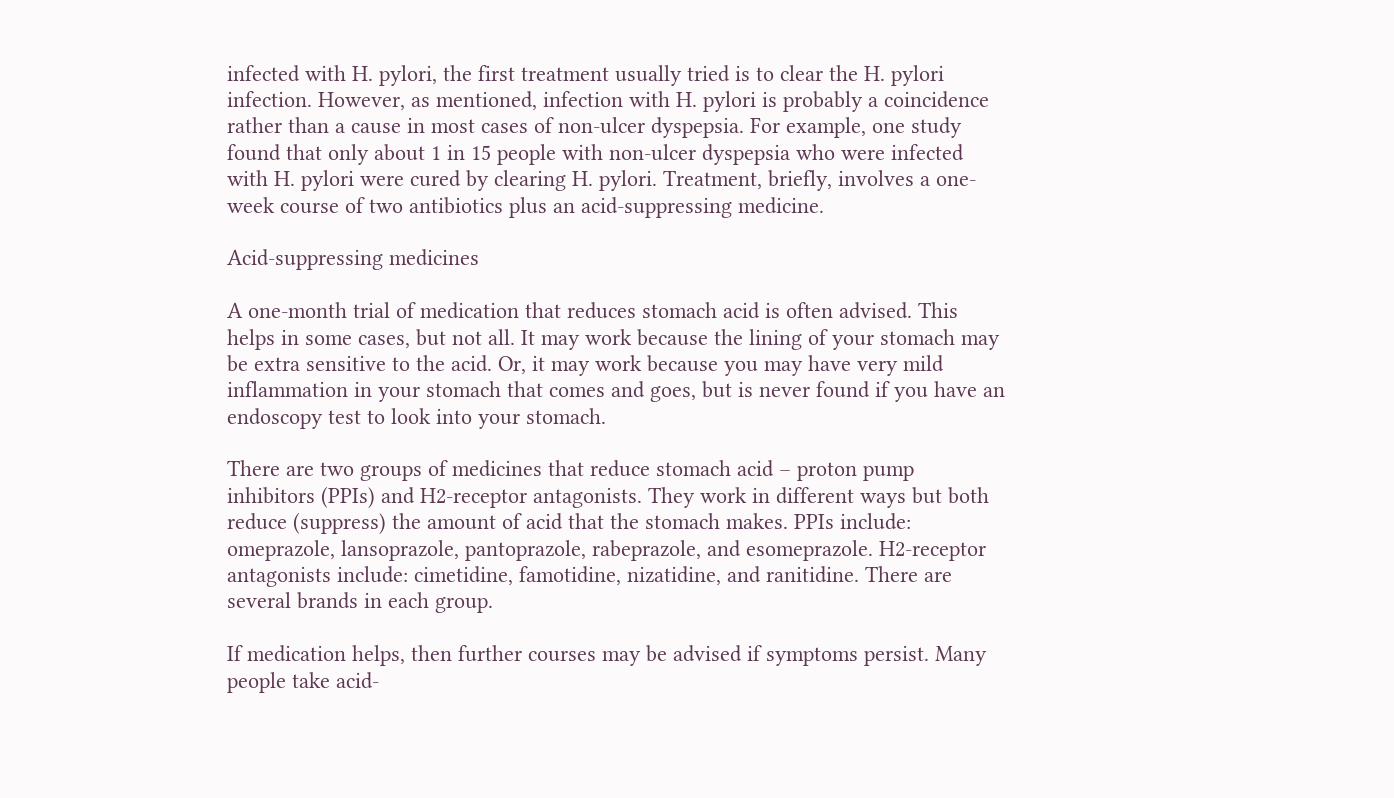infected with H. pylori, the first treatment usually tried is to clear the H. pylori infection. However, as mentioned, infection with H. pylori is probably a coincidence rather than a cause in most cases of non-ulcer dyspepsia. For example, one study found that only about 1 in 15 people with non-ulcer dyspepsia who were infected with H. pylori were cured by clearing H. pylori. Treatment, briefly, involves a one-week course of two antibiotics plus an acid-suppressing medicine.

Acid-suppressing medicines

A one-month trial of medication that reduces stomach acid is often advised. This helps in some cases, but not all. It may work because the lining of your stomach may be extra sensitive to the acid. Or, it may work because you may have very mild inflammation in your stomach that comes and goes, but is never found if you have an endoscopy test to look into your stomach.

There are two groups of medicines that reduce stomach acid – proton pump inhibitors (PPIs) and H2-receptor antagonists. They work in different ways but both reduce (suppress) the amount of acid that the stomach makes. PPIs include: omeprazole, lansoprazole, pantoprazole, rabeprazole, and esomeprazole. H2-receptor antagonists include: cimetidine, famotidine, nizatidine, and ranitidine. There are several brands in each group.

If medication helps, then further courses may be advised if symptoms persist. Many people take acid-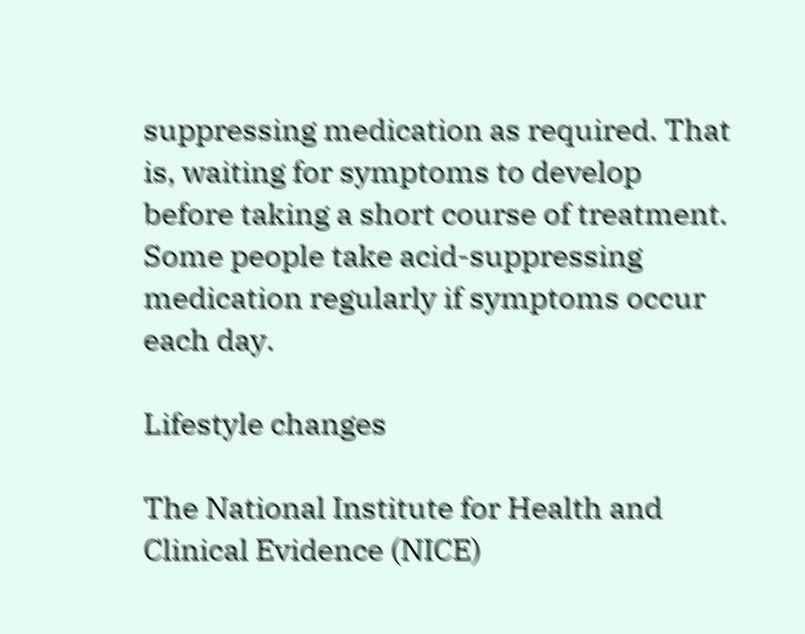suppressing medication as required. That is, waiting for symptoms to develop before taking a short course of treatment. Some people take acid-suppressing medication regularly if symptoms occur each day.

Lifestyle changes

The National Institute for Health and Clinical Evidence (NICE)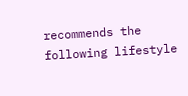recommends the following lifestyle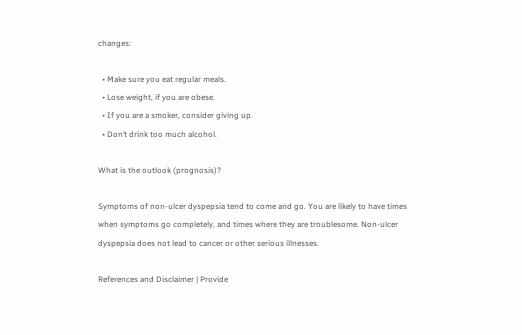changes:

  • Make sure you eat regular meals.
  • Lose weight, if you are obese.
  • If you are a smoker, consider giving up.
  • Don’t drink too much alcohol.

What is the outlook (prognosis)?

Symptoms of non-ulcer dyspepsia tend to come and go. You are likely to have times when symptoms go completely, and times where they are troublesome. Non-ulcer dyspepsia does not lead to cancer or other serious illnesses.

References and Disclaimer | Provide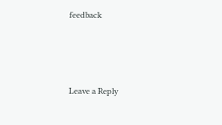feedback



Leave a Reply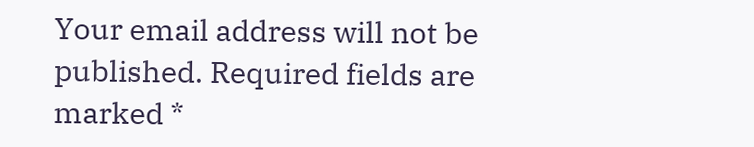Your email address will not be published. Required fields are marked *